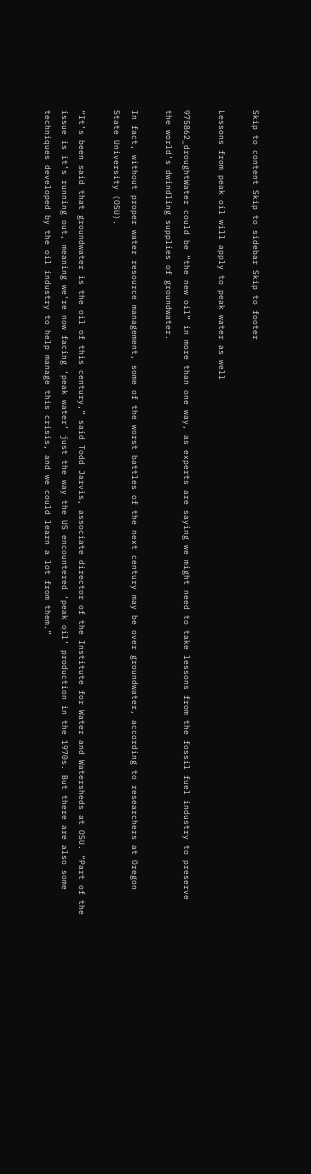Skip to content Skip to sidebar Skip to footer

Lessons from peak oil will apply to peak water as well

975862_droughtWater could be “the new oil” in more than one way, as experts are saying we might need to take lessons from the fossil fuel industry to preserve the world’s dwindling supplies of groundwater.

In fact, without proper water resource management, some of the worst battles of the next century may be over groundwater, according to researchers at Oregon State University (OSU).

“It’s been said that groundwater is the oil of this century,” said Todd Jarvis, associate director of the Institute for Water and Watersheds at OSU. “Part of the issue is it’s running out, meaning we’re now facing ‘peak water’ just the way the US encountered ‘peak oil’ production in the 1970s. But there are also some techniques developed by the oil industry to help manage this crisis, and we could learn a lot from them.”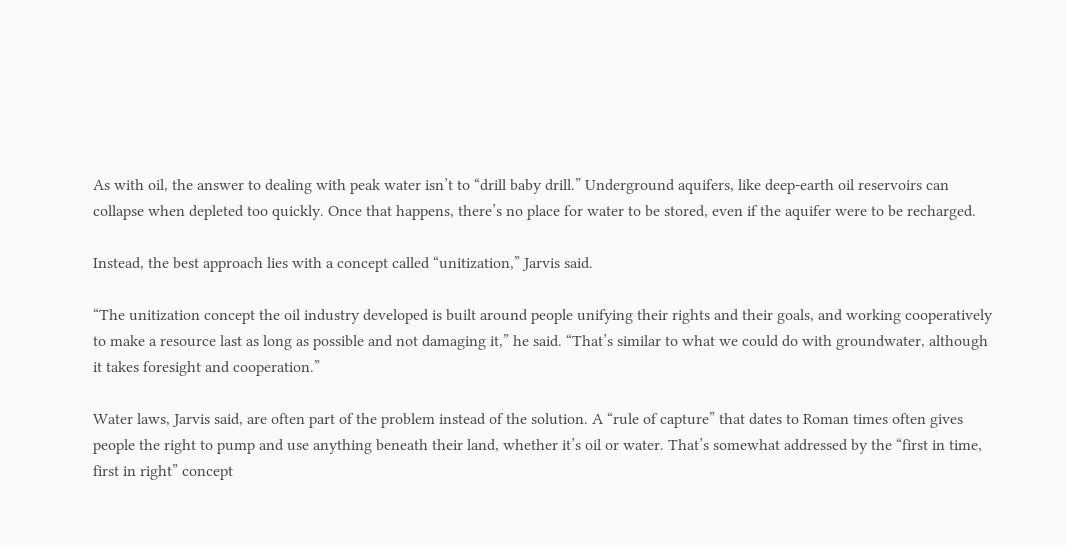As with oil, the answer to dealing with peak water isn’t to “drill baby drill.” Underground aquifers, like deep-earth oil reservoirs can collapse when depleted too quickly. Once that happens, there’s no place for water to be stored, even if the aquifer were to be recharged.

Instead, the best approach lies with a concept called “unitization,” Jarvis said.

“The unitization concept the oil industry developed is built around people unifying their rights and their goals, and working cooperatively to make a resource last as long as possible and not damaging it,” he said. “That’s similar to what we could do with groundwater, although it takes foresight and cooperation.”

Water laws, Jarvis said, are often part of the problem instead of the solution. A “rule of capture” that dates to Roman times often gives people the right to pump and use anything beneath their land, whether it’s oil or water. That’s somewhat addressed by the “first in time, first in right” concept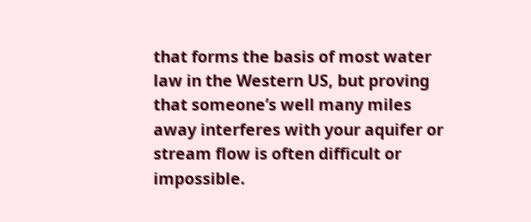that forms the basis of most water law in the Western US, but proving that someone’s well many miles away interferes with your aquifer or stream flow is often difficult or impossible.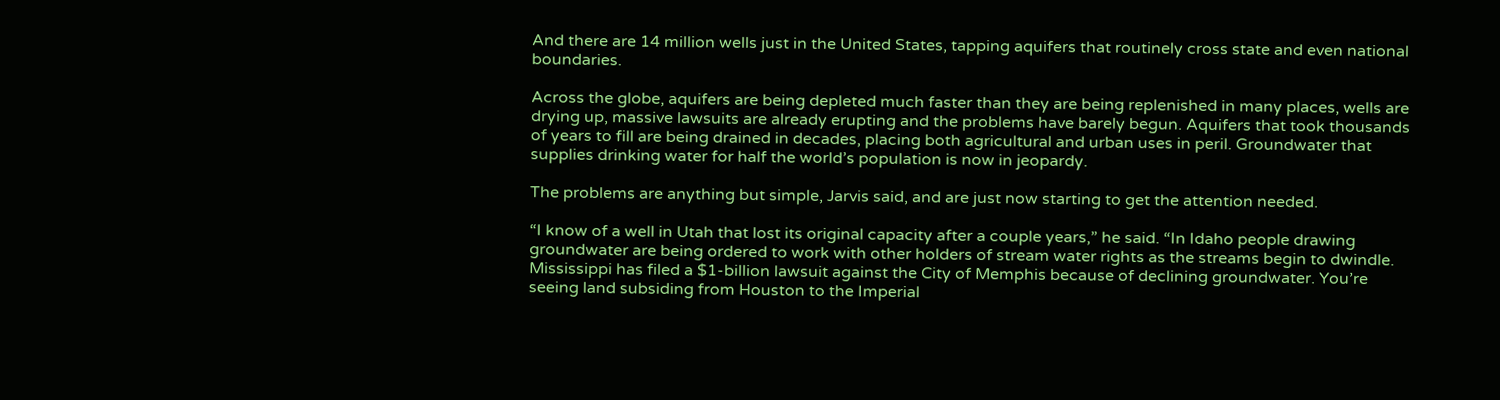And there are 14 million wells just in the United States, tapping aquifers that routinely cross state and even national boundaries.

Across the globe, aquifers are being depleted much faster than they are being replenished in many places, wells are drying up, massive lawsuits are already erupting and the problems have barely begun. Aquifers that took thousands of years to fill are being drained in decades, placing both agricultural and urban uses in peril. Groundwater that supplies drinking water for half the world’s population is now in jeopardy.

The problems are anything but simple, Jarvis said, and are just now starting to get the attention needed.

“I know of a well in Utah that lost its original capacity after a couple years,” he said. “In Idaho people drawing groundwater are being ordered to work with other holders of stream water rights as the streams begin to dwindle. Mississippi has filed a $1-billion lawsuit against the City of Memphis because of declining groundwater. You’re seeing land subsiding from Houston to the Imperial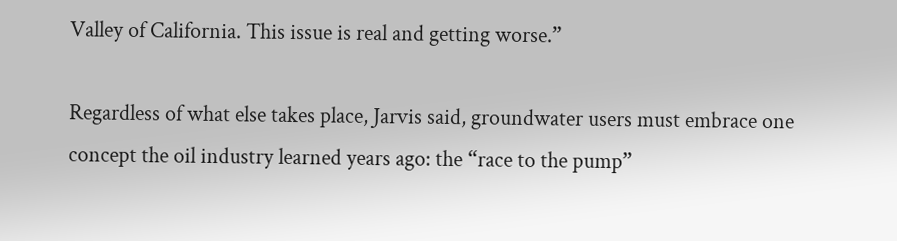Valley of California. This issue is real and getting worse.”

Regardless of what else takes place, Jarvis said, groundwater users must embrace one concept the oil industry learned years ago: the “race to the pump”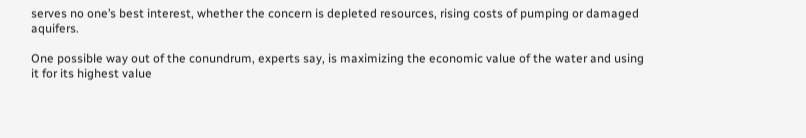serves no one’s best interest, whether the concern is depleted resources, rising costs of pumping or damaged aquifers.

One possible way out of the conundrum, experts say, is maximizing the economic value of the water and using it for its highest value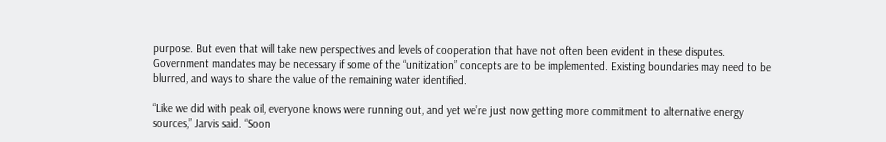purpose. But even that will take new perspectives and levels of cooperation that have not often been evident in these disputes. Government mandates may be necessary if some of the “unitization” concepts are to be implemented. Existing boundaries may need to be blurred, and ways to share the value of the remaining water identified.

“Like we did with peak oil, everyone knows were running out, and yet we’re just now getting more commitment to alternative energy sources,” Jarvis said. “Soon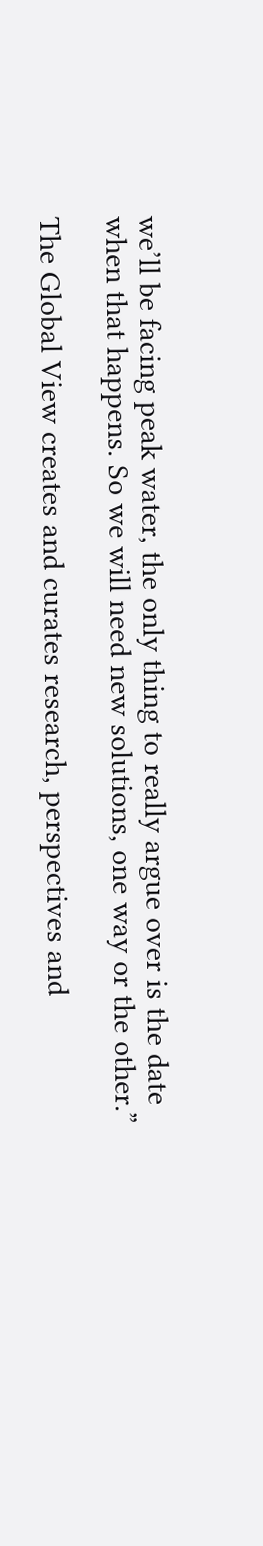we’ll be facing peak water, the only thing to really argue over is the date when that happens. So we will need new solutions, one way or the other.”

The Global View creates and curates research, perspectives and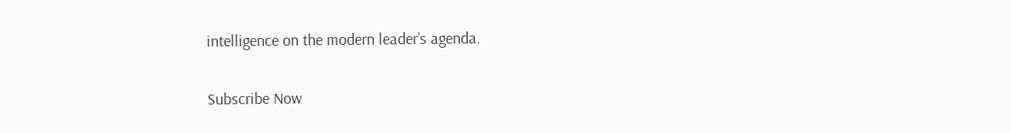intelligence on the modern leader’s agenda.

Subscribe Now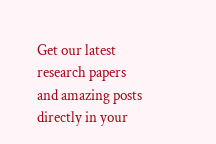Get our latest research papers and amazing posts directly in your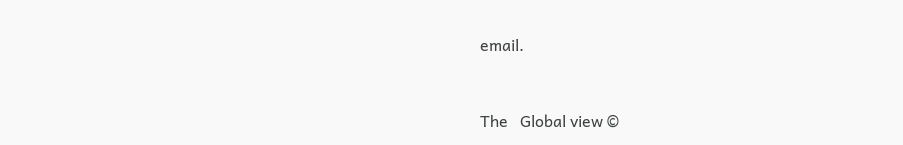email.


The   Global view ©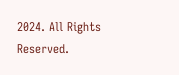2024. All Rights Reserved.